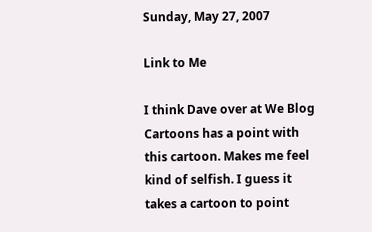Sunday, May 27, 2007

Link to Me

I think Dave over at We Blog Cartoons has a point with this cartoon. Makes me feel kind of selfish. I guess it takes a cartoon to point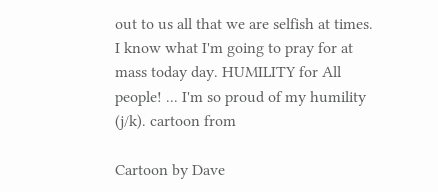out to us all that we are selfish at times. I know what I'm going to pray for at mass today day. HUMILITY for All people! ... I'm so proud of my humility (j/k). cartoon from

Cartoon by Dave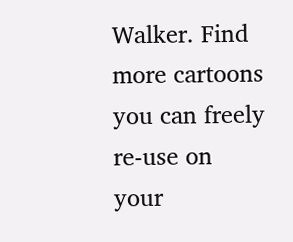Walker. Find more cartoons you can freely re-use on your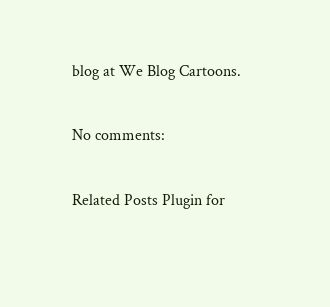blog at We Blog Cartoons.

No comments:

Related Posts Plugin for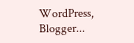WordPress, Blogger...